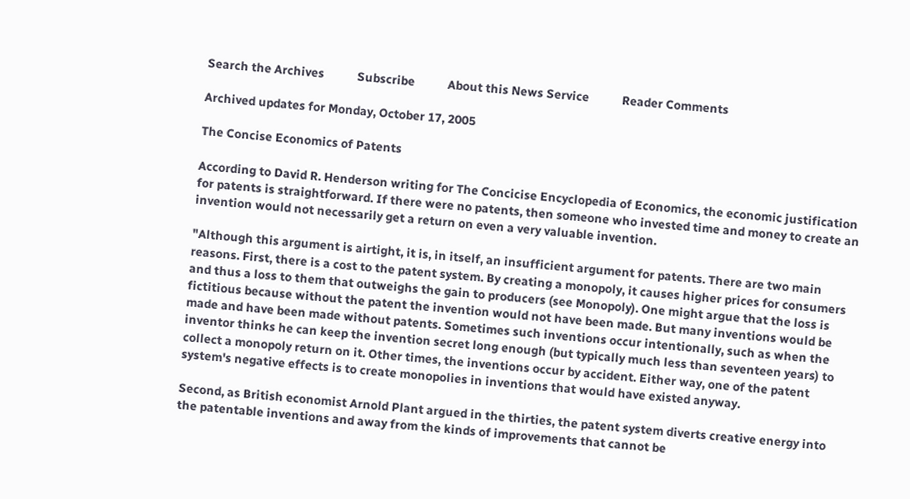Search the Archives           Subscribe           About this News Service           Reader Comments

Archived updates for Monday, October 17, 2005

The Concise Economics of Patents

According to David R. Henderson writing for The Concicise Encyclopedia of Economics, the economic justification for patents is straightforward. If there were no patents, then someone who invested time and money to create an invention would not necessarily get a return on even a very valuable invention.

"Although this argument is airtight, it is, in itself, an insufficient argument for patents. There are two main reasons. First, there is a cost to the patent system. By creating a monopoly, it causes higher prices for consumers and thus a loss to them that outweighs the gain to producers (see Monopoly). One might argue that the loss is fictitious because without the patent the invention would not have been made. But many inventions would be made and have been made without patents. Sometimes such inventions occur intentionally, such as when the inventor thinks he can keep the invention secret long enough (but typically much less than seventeen years) to collect a monopoly return on it. Other times, the inventions occur by accident. Either way, one of the patent system's negative effects is to create monopolies in inventions that would have existed anyway.

Second, as British economist Arnold Plant argued in the thirties, the patent system diverts creative energy into the patentable inventions and away from the kinds of improvements that cannot be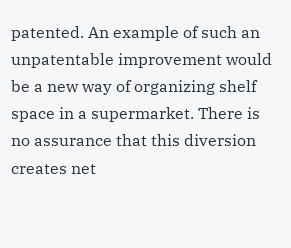patented. An example of such an unpatentable improvement would be a new way of organizing shelf space in a supermarket. There is no assurance that this diversion creates net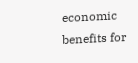economic benefits for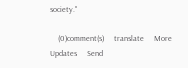society."

    (0)comment(s)     translate     More Updates     Send